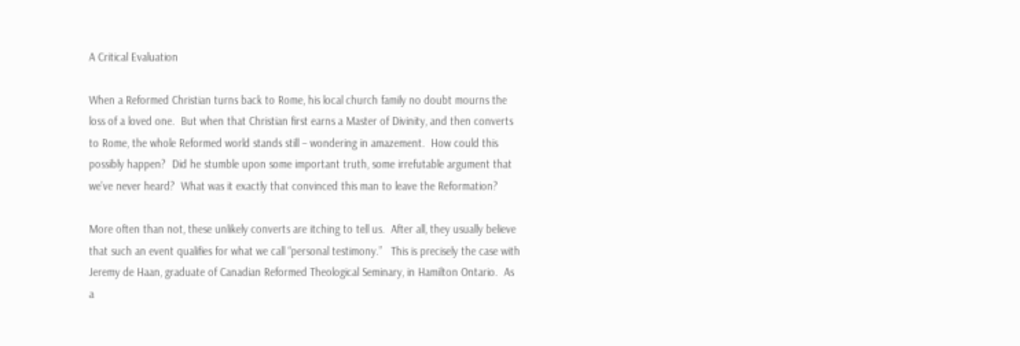A Critical Evaluation

When a Reformed Christian turns back to Rome, his local church family no doubt mourns the loss of a loved one.  But when that Christian first earns a Master of Divinity, and then converts to Rome, the whole Reformed world stands still – wondering in amazement.  How could this possibly happen?  Did he stumble upon some important truth, some irrefutable argument that we’ve never heard?  What was it exactly that convinced this man to leave the Reformation?

More often than not, these unlikely converts are itching to tell us.  After all, they usually believe that such an event qualifies for what we call “personal testimony.”   This is precisely the case with Jeremy de Haan, graduate of Canadian Reformed Theological Seminary, in Hamilton Ontario.  As a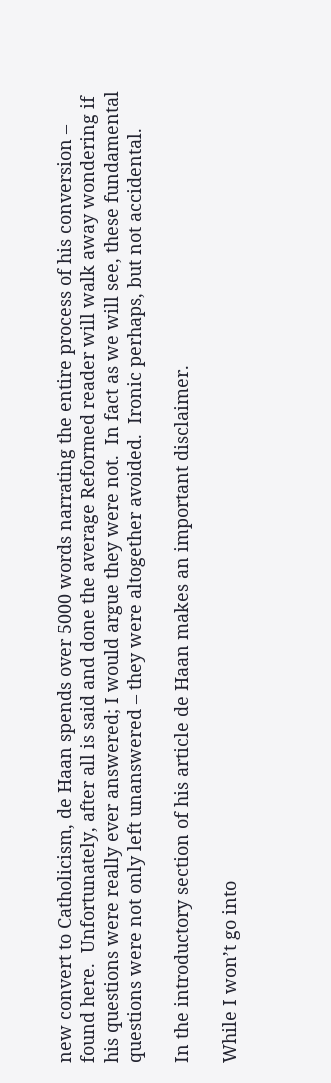new convert to Catholicism, de Haan spends over 5000 words narrating the entire process of his conversion – found here.  Unfortunately, after all is said and done the average Reformed reader will walk away wondering if his questions were really ever answered; I would argue they were not.  In fact as we will see, these fundamental questions were not only left unanswered – they were altogether avoided.  Ironic perhaps, but not accidental.

In the introductory section of his article de Haan makes an important disclaimer.

While I won’t go into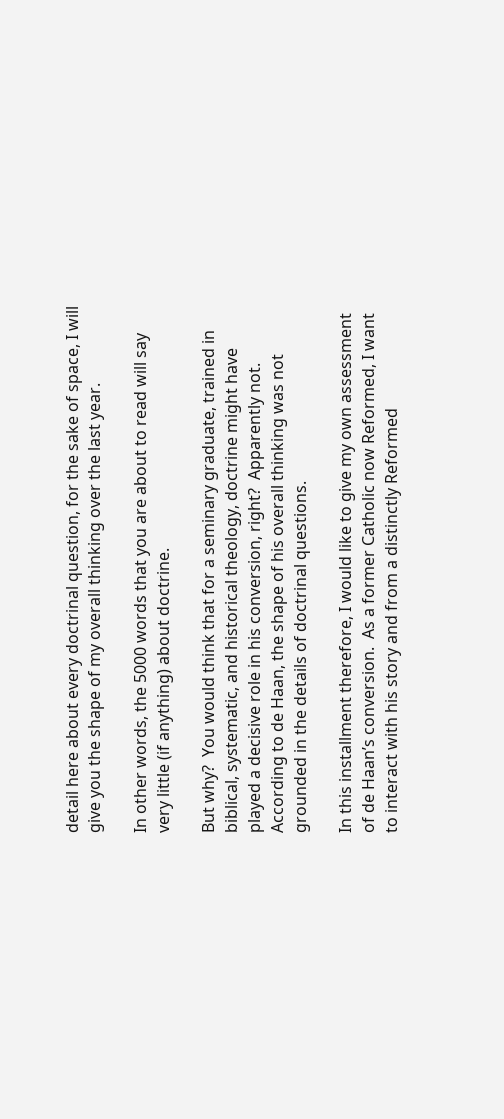detail here about every doctrinal question, for the sake of space, I will give you the shape of my overall thinking over the last year.

In other words, the 5000 words that you are about to read will say very little (if anything) about doctrine.

But why?  You would think that for a seminary graduate, trained in biblical, systematic, and historical theology, doctrine might have played a decisive role in his conversion, right?  Apparently not.  According to de Haan, the shape of his overall thinking was not grounded in the details of doctrinal questions.

In this installment therefore, I would like to give my own assessment of de Haan’s conversion.  As a former Catholic now Reformed, I want to interact with his story and from a distinctly Reformed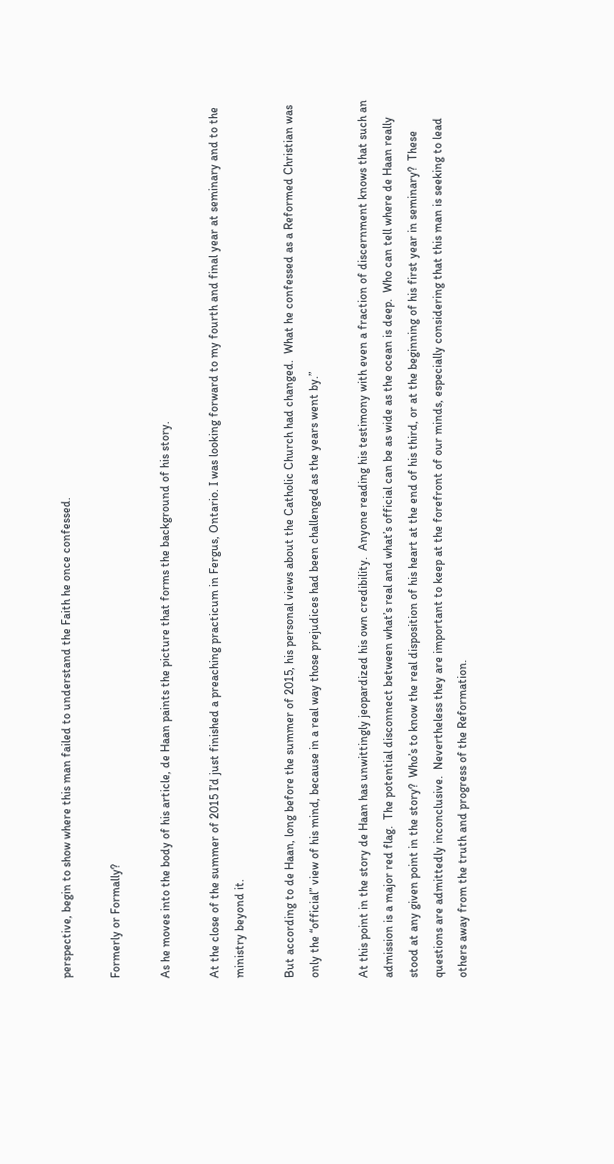perspective, begin to show where this man failed to understand the Faith he once confessed.

Formerly or Formally?

As he moves into the body of his article, de Haan paints the picture that forms the background of his story.

At the close of the summer of 2015 I’d just finished a preaching practicum in Fergus, Ontario. I was looking forward to my fourth and final year at seminary and to the ministry beyond it.

But according to de Haan, long before the summer of 2015, his personal views about the Catholic Church had changed.  What he confessed as a Reformed Christian was only the “official” view of his mind, because in a real way those prejudices had been challenged as the years went by.”

At this point in the story de Haan has unwittingly jeopardized his own credibility.  Anyone reading his testimony with even a fraction of discernment knows that such an admission is a major red flag.  The potential disconnect between what’s real and what’s official can be as wide as the ocean is deep.  Who can tell where de Haan really stood at any given point in the story?  Who’s to know the real disposition of his heart at the end of his third, or at the beginning of his first year in seminary?  These questions are admittedly inconclusive.  Nevertheless they are important to keep at the forefront of our minds, especially considering that this man is seeking to lead others away from the truth and progress of the Reformation.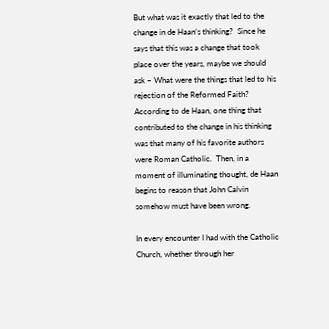But what was it exactly that led to the change in de Haan’s thinking?  Since he says that this was a change that took place over the years, maybe we should ask – What were the things that led to his rejection of the Reformed Faith?  According to de Haan, one thing that contributed to the change in his thinking was that many of his favorite authors were Roman Catholic.  Then, in a moment of illuminating thought, de Haan begins to reason that John Calvin somehow must have been wrong.

In every encounter I had with the Catholic Church, whether through her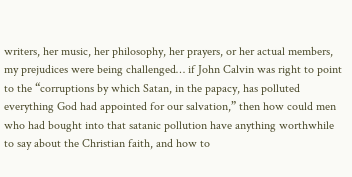writers, her music, her philosophy, her prayers, or her actual members, my prejudices were being challenged… if John Calvin was right to point to the “corruptions by which Satan, in the papacy, has polluted everything God had appointed for our salvation,” then how could men who had bought into that satanic pollution have anything worthwhile to say about the Christian faith, and how to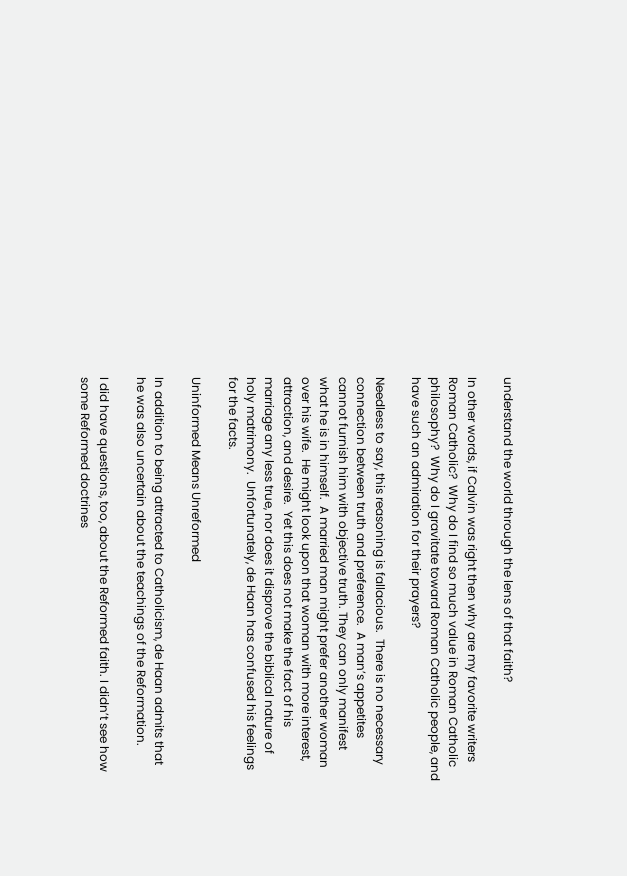understand the world through the lens of that faith?

In other words, if Calvin was right then why are my favorite writers Roman Catholic?  Why do I find so much value in Roman Catholic philosophy?  Why do I gravitate toward Roman Catholic people, and have such an admiration for their prayers?

Needless to say, this reasoning is fallacious.  There is no necessary connection between truth and preference.  A man’s appetites cannot furnish him with objective truth. They can only manifest what he is in himself.  A married man might prefer another woman over his wife.  He might look upon that woman with more interest, attraction, and desire.  Yet this does not make the fact of his marriage any less true, nor does it disprove the biblical nature of holy matrimony.  Unfortunately, de Haan has confused his feelings for the facts.

Uninformed Means Unreformed

In addition to being attracted to Catholicism, de Haan admits that he was also uncertain about the teachings of the Reformation.

I did have questions, too, about the Reformed faith. I didn’t see how some Reformed doctrines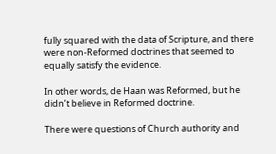fully squared with the data of Scripture, and there were non-Reformed doctrines that seemed to equally satisfy the evidence.

In other words, de Haan was Reformed, but he didn’t believe in Reformed doctrine.

There were questions of Church authority and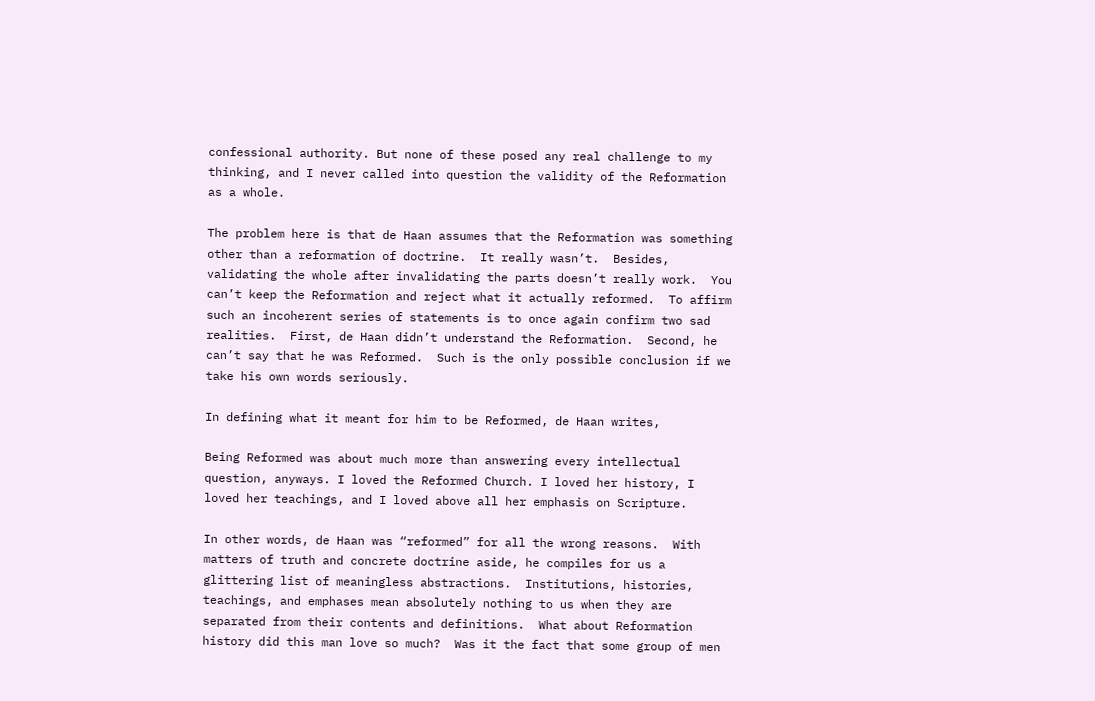confessional authority. But none of these posed any real challenge to my thinking, and I never called into question the validity of the Reformation as a whole.

The problem here is that de Haan assumes that the Reformation was something other than a reformation of doctrine.  It really wasn’t.  Besides, validating the whole after invalidating the parts doesn’t really work.  You can’t keep the Reformation and reject what it actually reformed.  To affirm such an incoherent series of statements is to once again confirm two sad realities.  First, de Haan didn’t understand the Reformation.  Second, he can’t say that he was Reformed.  Such is the only possible conclusion if we take his own words seriously.

In defining what it meant for him to be Reformed, de Haan writes,

Being Reformed was about much more than answering every intellectual question, anyways. I loved the Reformed Church. I loved her history, I loved her teachings, and I loved above all her emphasis on Scripture.

In other words, de Haan was “reformed” for all the wrong reasons.  With matters of truth and concrete doctrine aside, he compiles for us a glittering list of meaningless abstractions.  Institutions, histories, teachings, and emphases mean absolutely nothing to us when they are separated from their contents and definitions.  What about Reformation history did this man love so much?  Was it the fact that some group of men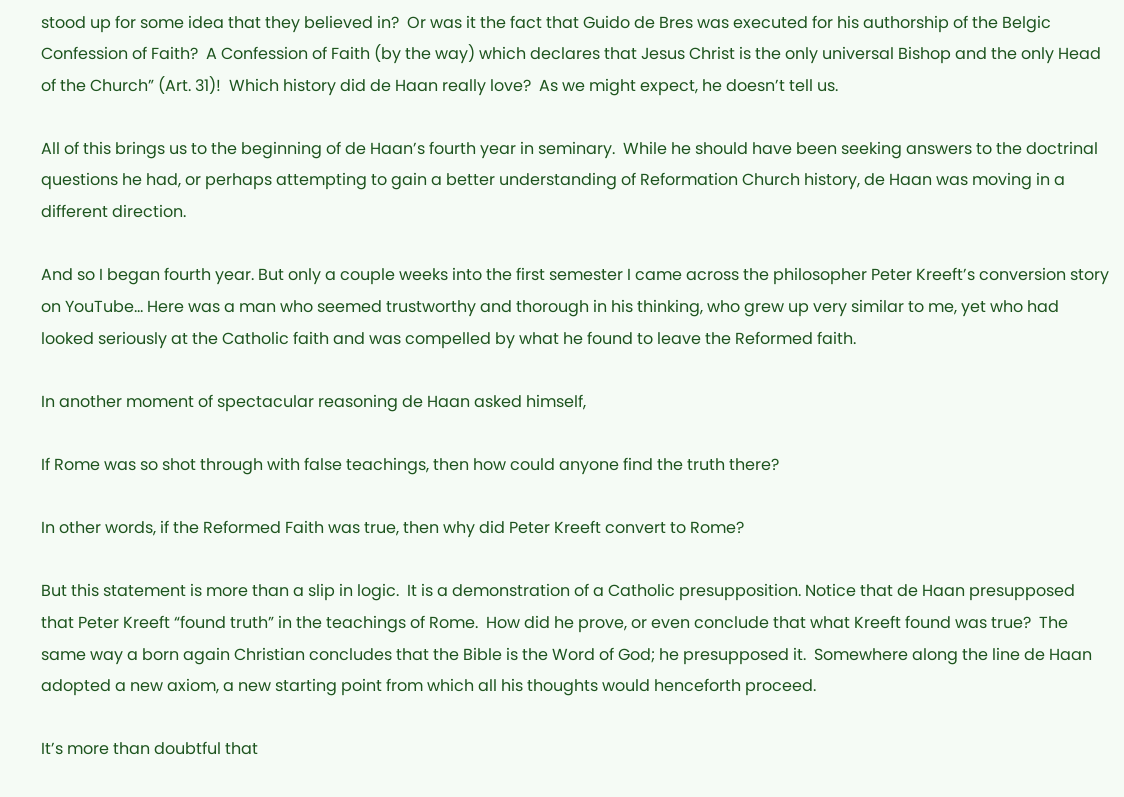stood up for some idea that they believed in?  Or was it the fact that Guido de Bres was executed for his authorship of the Belgic Confession of Faith?  A Confession of Faith (by the way) which declares that Jesus Christ is the only universal Bishop and the only Head of the Church” (Art. 31)!  Which history did de Haan really love?  As we might expect, he doesn’t tell us.

All of this brings us to the beginning of de Haan’s fourth year in seminary.  While he should have been seeking answers to the doctrinal questions he had, or perhaps attempting to gain a better understanding of Reformation Church history, de Haan was moving in a different direction.

And so I began fourth year. But only a couple weeks into the first semester I came across the philosopher Peter Kreeft’s conversion story on YouTube… Here was a man who seemed trustworthy and thorough in his thinking, who grew up very similar to me, yet who had looked seriously at the Catholic faith and was compelled by what he found to leave the Reformed faith.

In another moment of spectacular reasoning de Haan asked himself,

If Rome was so shot through with false teachings, then how could anyone find the truth there?

In other words, if the Reformed Faith was true, then why did Peter Kreeft convert to Rome?

But this statement is more than a slip in logic.  It is a demonstration of a Catholic presupposition. Notice that de Haan presupposed that Peter Kreeft “found truth” in the teachings of Rome.  How did he prove, or even conclude that what Kreeft found was true?  The same way a born again Christian concludes that the Bible is the Word of God; he presupposed it.  Somewhere along the line de Haan adopted a new axiom, a new starting point from which all his thoughts would henceforth proceed.

It’s more than doubtful that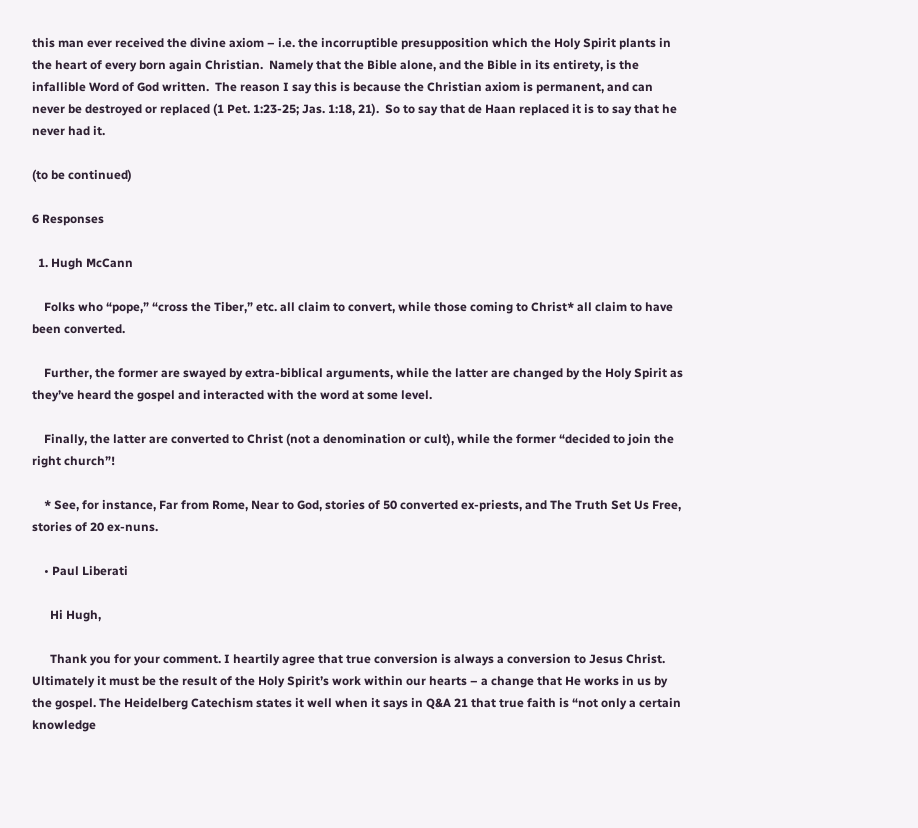this man ever received the divine axiom – i.e. the incorruptible presupposition which the Holy Spirit plants in the heart of every born again Christian.  Namely that the Bible alone, and the Bible in its entirety, is the infallible Word of God written.  The reason I say this is because the Christian axiom is permanent, and can never be destroyed or replaced (1 Pet. 1:23-25; Jas. 1:18, 21).  So to say that de Haan replaced it is to say that he never had it.

(to be continued)

6 Responses

  1. Hugh McCann

    Folks who “pope,” “cross the Tiber,” etc. all claim to convert, while those coming to Christ* all claim to have been converted.

    Further, the former are swayed by extra-biblical arguments, while the latter are changed by the Holy Spirit as they’ve heard the gospel and interacted with the word at some level.

    Finally, the latter are converted to Christ (not a denomination or cult), while the former “decided to join the right church”!

    * See, for instance, Far from Rome, Near to God, stories of 50 converted ex-priests, and The Truth Set Us Free, stories of 20 ex-nuns.

    • Paul Liberati

      Hi Hugh,

      Thank you for your comment. I heartily agree that true conversion is always a conversion to Jesus Christ. Ultimately it must be the result of the Holy Spirit’s work within our hearts – a change that He works in us by the gospel. The Heidelberg Catechism states it well when it says in Q&A 21 that true faith is “not only a certain knowledge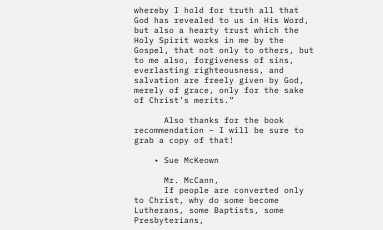whereby I hold for truth all that God has revealed to us in His Word, but also a hearty trust which the Holy Spirit works in me by the Gospel, that not only to others, but to me also, forgiveness of sins, everlasting righteousness, and salvation are freely given by God, merely of grace, only for the sake of Christ’s merits.”

      Also thanks for the book recommendation – I will be sure to grab a copy of that!

    • Sue McKeown

      Mr. McCann,
      If people are converted only to Christ, why do some become Lutherans, some Baptists, some Presbyterians,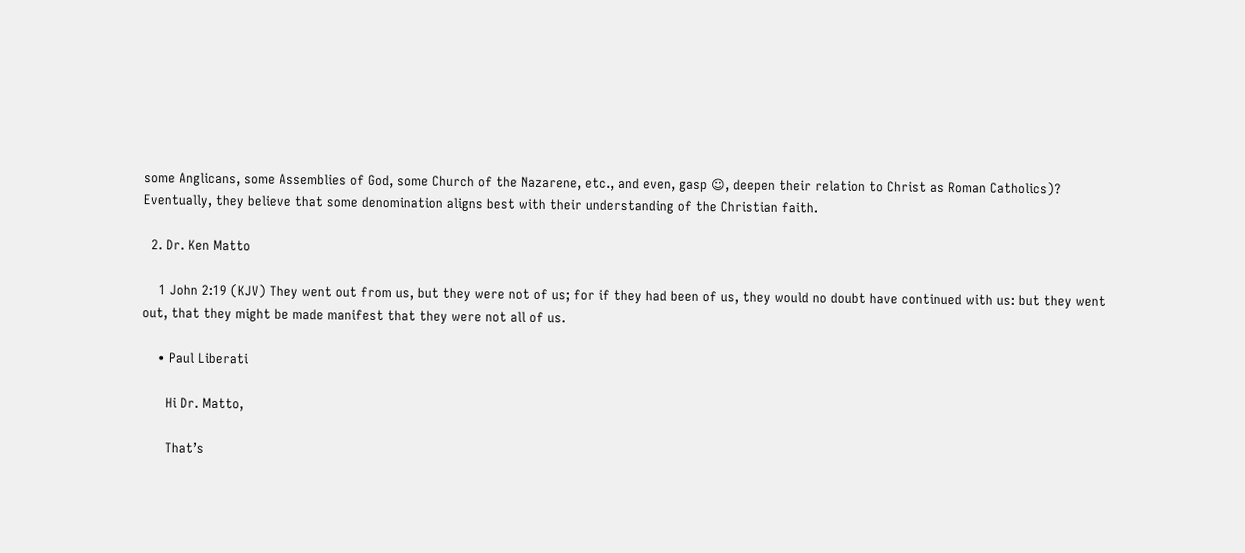some Anglicans, some Assemblies of God, some Church of the Nazarene, etc., and even, gasp ☺, deepen their relation to Christ as Roman Catholics)? Eventually, they believe that some denomination aligns best with their understanding of the Christian faith.

  2. Dr. Ken Matto

    1 John 2:19 (KJV) They went out from us, but they were not of us; for if they had been of us, they would no doubt have continued with us: but they went out, that they might be made manifest that they were not all of us.

    • Paul Liberati

      Hi Dr. Matto,

      That’s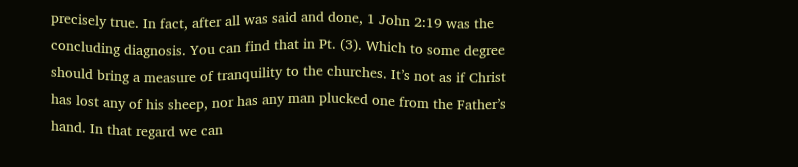precisely true. In fact, after all was said and done, 1 John 2:19 was the concluding diagnosis. You can find that in Pt. (3). Which to some degree should bring a measure of tranquility to the churches. It’s not as if Christ has lost any of his sheep, nor has any man plucked one from the Father’s hand. In that regard we can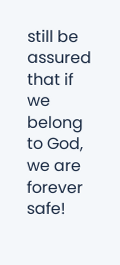still be assured that if we belong to God, we are forever safe!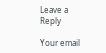Leave a Reply

Your email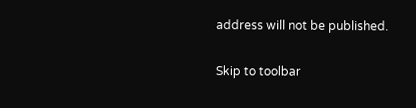address will not be published.

Skip to toolbar